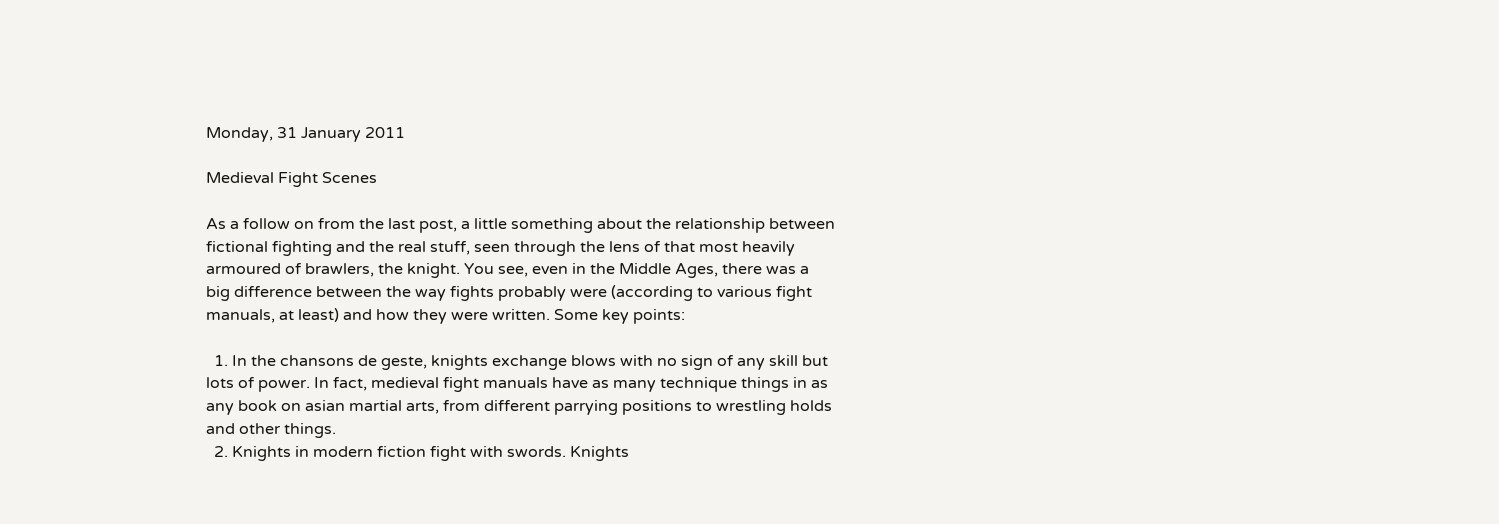Monday, 31 January 2011

Medieval Fight Scenes

As a follow on from the last post, a little something about the relationship between fictional fighting and the real stuff, seen through the lens of that most heavily armoured of brawlers, the knight. You see, even in the Middle Ages, there was a big difference between the way fights probably were (according to various fight manuals, at least) and how they were written. Some key points:

  1. In the chansons de geste, knights exchange blows with no sign of any skill but lots of power. In fact, medieval fight manuals have as many technique things in as any book on asian martial arts, from different parrying positions to wrestling holds and other things.
  2. Knights in modern fiction fight with swords. Knights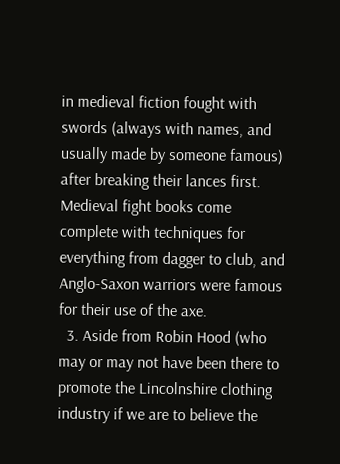in medieval fiction fought with swords (always with names, and usually made by someone famous) after breaking their lances first. Medieval fight books come complete with techniques for everything from dagger to club, and Anglo-Saxon warriors were famous for their use of the axe.
  3. Aside from Robin Hood (who may or may not have been there to promote the Lincolnshire clothing industry if we are to believe the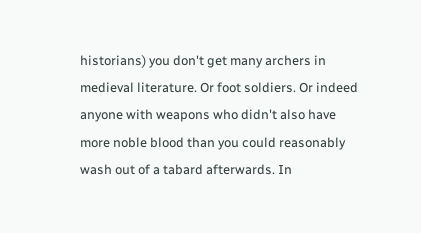historians) you don't get many archers in medieval literature. Or foot soldiers. Or indeed anyone with weapons who didn't also have more noble blood than you could reasonably wash out of a tabard afterwards. In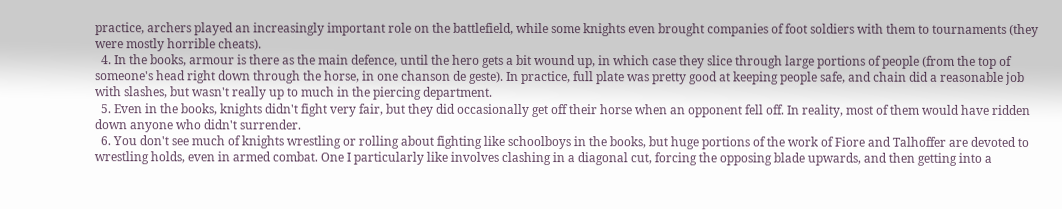practice, archers played an increasingly important role on the battlefield, while some knights even brought companies of foot soldiers with them to tournaments (they were mostly horrible cheats).
  4. In the books, armour is there as the main defence, until the hero gets a bit wound up, in which case they slice through large portions of people (from the top of someone's head right down through the horse, in one chanson de geste). In practice, full plate was pretty good at keeping people safe, and chain did a reasonable job with slashes, but wasn't really up to much in the piercing department.
  5. Even in the books, knights didn't fight very fair, but they did occasionally get off their horse when an opponent fell off. In reality, most of them would have ridden down anyone who didn't surrender.
  6. You don't see much of knights wrestling or rolling about fighting like schoolboys in the books, but huge portions of the work of Fiore and Talhoffer are devoted to wrestling holds, even in armed combat. One I particularly like involves clashing in a diagonal cut, forcing the opposing blade upwards, and then getting into a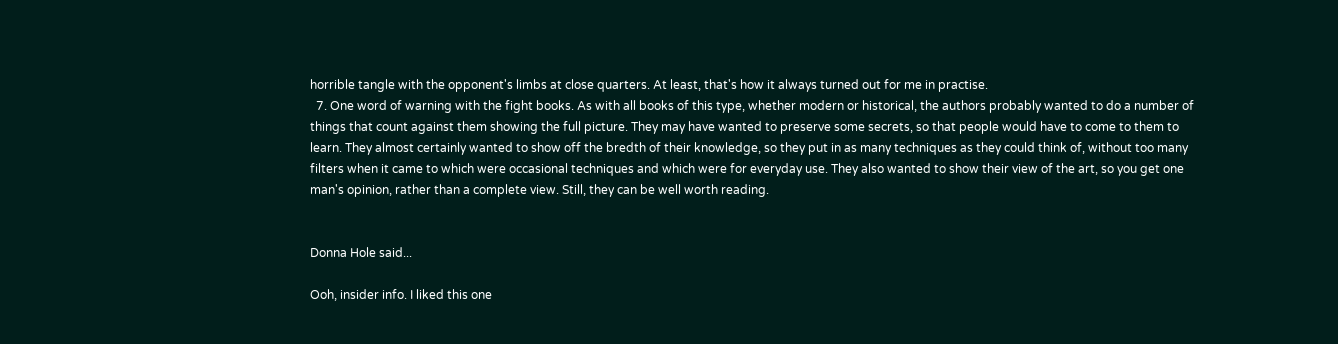horrible tangle with the opponent's limbs at close quarters. At least, that's how it always turned out for me in practise.
  7. One word of warning with the fight books. As with all books of this type, whether modern or historical, the authors probably wanted to do a number of things that count against them showing the full picture. They may have wanted to preserve some secrets, so that people would have to come to them to learn. They almost certainly wanted to show off the bredth of their knowledge, so they put in as many techniques as they could think of, without too many filters when it came to which were occasional techniques and which were for everyday use. They also wanted to show their view of the art, so you get one man's opinion, rather than a complete view. Still, they can be well worth reading.


Donna Hole said...

Ooh, insider info. I liked this one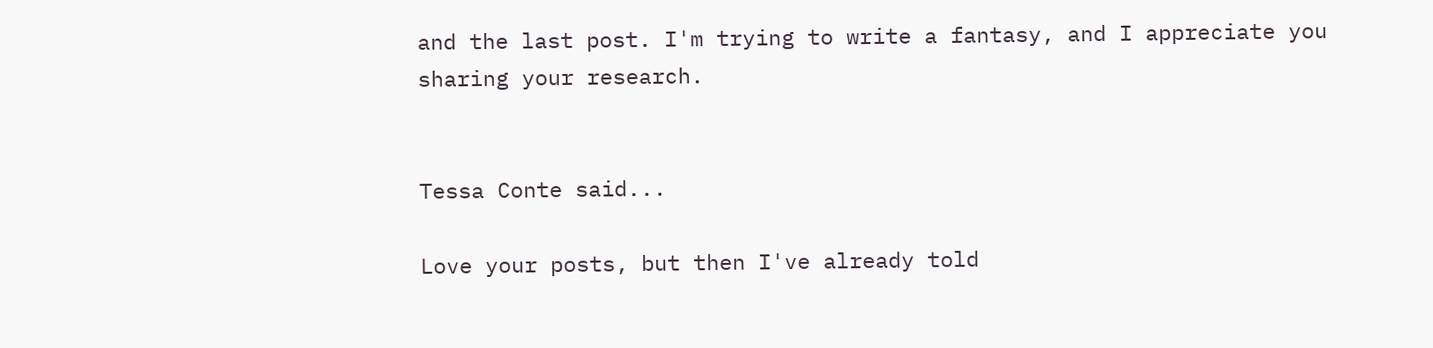and the last post. I'm trying to write a fantasy, and I appreciate you sharing your research.


Tessa Conte said...

Love your posts, but then I've already told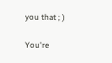you that ; )

You're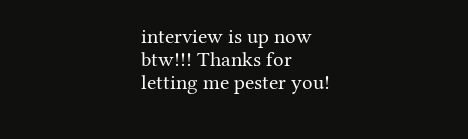interview is up now btw!!! Thanks for letting me pester you!